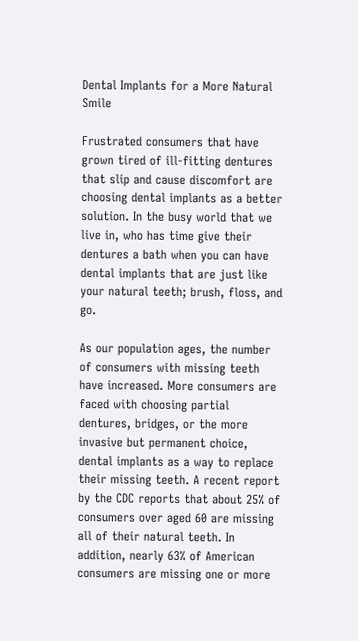Dental Implants for a More Natural Smile

Frustrated consumers that have grown tired of ill-fitting dentures that slip and cause discomfort are choosing dental implants as a better solution. In the busy world that we live in, who has time give their dentures a bath when you can have dental implants that are just like your natural teeth; brush, floss, and go.

As our population ages, the number of consumers with missing teeth have increased. More consumers are faced with choosing partial dentures, bridges, or the more invasive but permanent choice, dental implants as a way to replace their missing teeth. A recent report by the CDC reports that about 25% of consumers over aged 60 are missing all of their natural teeth. In addition, nearly 63% of American consumers are missing one or more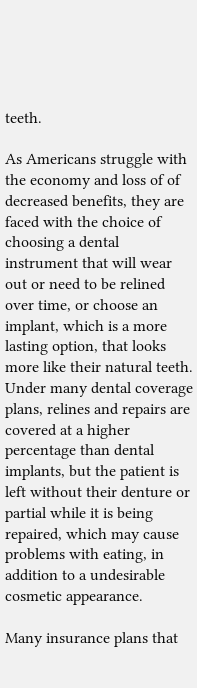teeth.

As Americans struggle with the economy and loss of of decreased benefits, they are faced with the choice of choosing a dental instrument that will wear out or need to be relined over time, or choose an implant, which is a more lasting option, that looks more like their natural teeth. Under many dental coverage plans, relines and repairs are covered at a higher percentage than dental implants, but the patient is left without their denture or partial while it is being repaired, which may cause problems with eating, in addition to a undesirable cosmetic appearance.

Many insurance plans that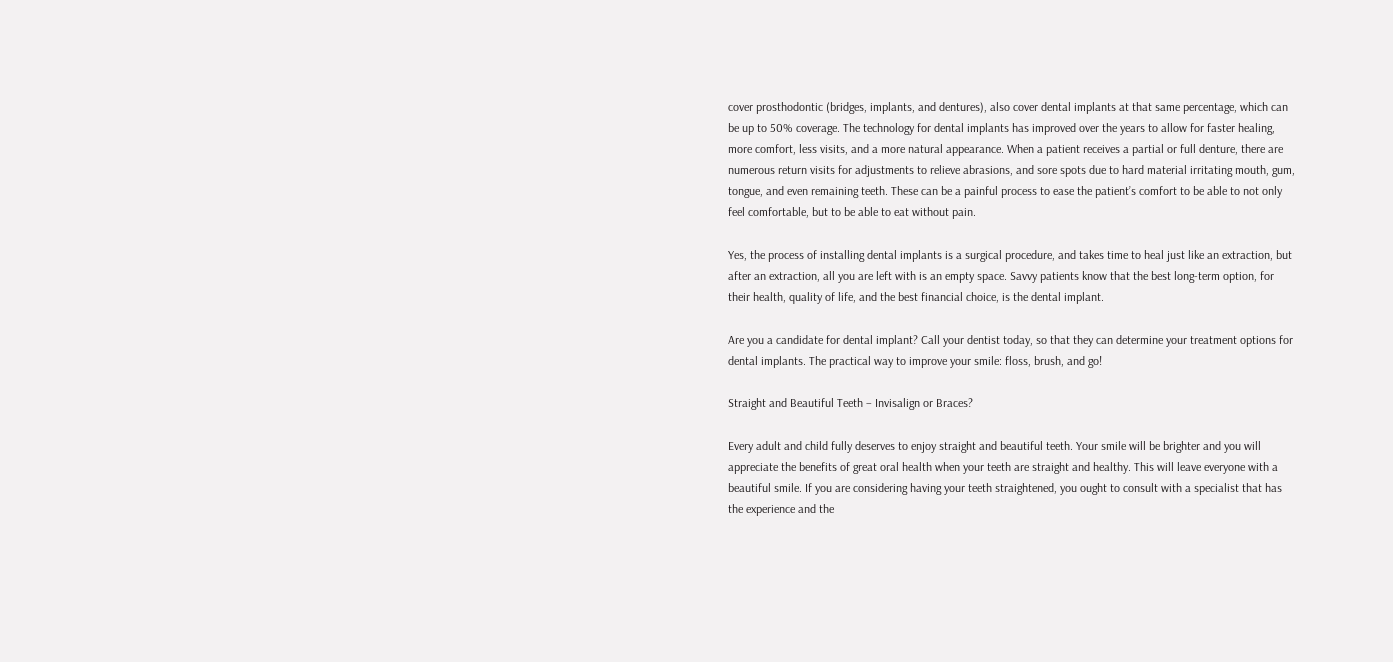cover prosthodontic (bridges, implants, and dentures), also cover dental implants at that same percentage, which can be up to 50% coverage. The technology for dental implants has improved over the years to allow for faster healing, more comfort, less visits, and a more natural appearance. When a patient receives a partial or full denture, there are numerous return visits for adjustments to relieve abrasions, and sore spots due to hard material irritating mouth, gum, tongue, and even remaining teeth. These can be a painful process to ease the patient’s comfort to be able to not only feel comfortable, but to be able to eat without pain.

Yes, the process of installing dental implants is a surgical procedure, and takes time to heal just like an extraction, but after an extraction, all you are left with is an empty space. Savvy patients know that the best long-term option, for their health, quality of life, and the best financial choice, is the dental implant.

Are you a candidate for dental implant? Call your dentist today, so that they can determine your treatment options for dental implants. The practical way to improve your smile: floss, brush, and go!

Straight and Beautiful Teeth – Invisalign or Braces?

Every adult and child fully deserves to enjoy straight and beautiful teeth. Your smile will be brighter and you will appreciate the benefits of great oral health when your teeth are straight and healthy. This will leave everyone with a beautiful smile. If you are considering having your teeth straightened, you ought to consult with a specialist that has the experience and the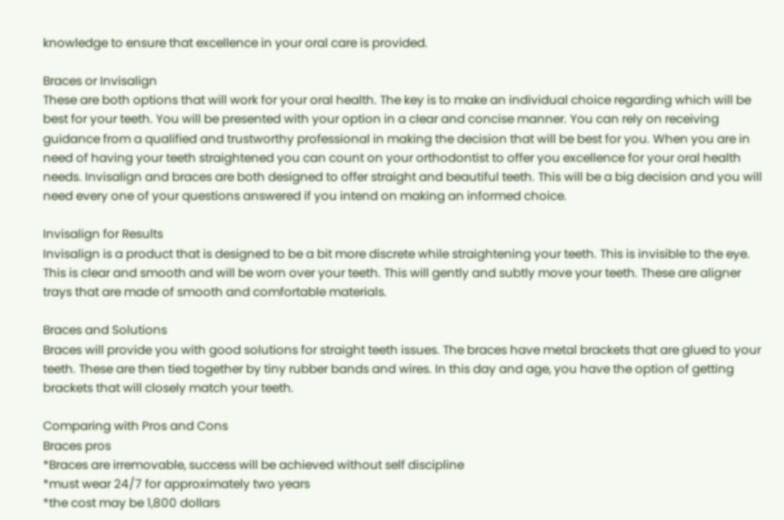knowledge to ensure that excellence in your oral care is provided.

Braces or Invisalign
These are both options that will work for your oral health. The key is to make an individual choice regarding which will be best for your teeth. You will be presented with your option in a clear and concise manner. You can rely on receiving guidance from a qualified and trustworthy professional in making the decision that will be best for you. When you are in need of having your teeth straightened you can count on your orthodontist to offer you excellence for your oral health needs. Invisalign and braces are both designed to offer straight and beautiful teeth. This will be a big decision and you will need every one of your questions answered if you intend on making an informed choice.

Invisalign for Results
Invisalign is a product that is designed to be a bit more discrete while straightening your teeth. This is invisible to the eye. This is clear and smooth and will be worn over your teeth. This will gently and subtly move your teeth. These are aligner trays that are made of smooth and comfortable materials.

Braces and Solutions
Braces will provide you with good solutions for straight teeth issues. The braces have metal brackets that are glued to your teeth. These are then tied together by tiny rubber bands and wires. In this day and age, you have the option of getting brackets that will closely match your teeth.

Comparing with Pros and Cons
Braces pros
*Braces are irremovable, success will be achieved without self discipline
*must wear 24/7 for approximately two years
*the cost may be 1,800 dollars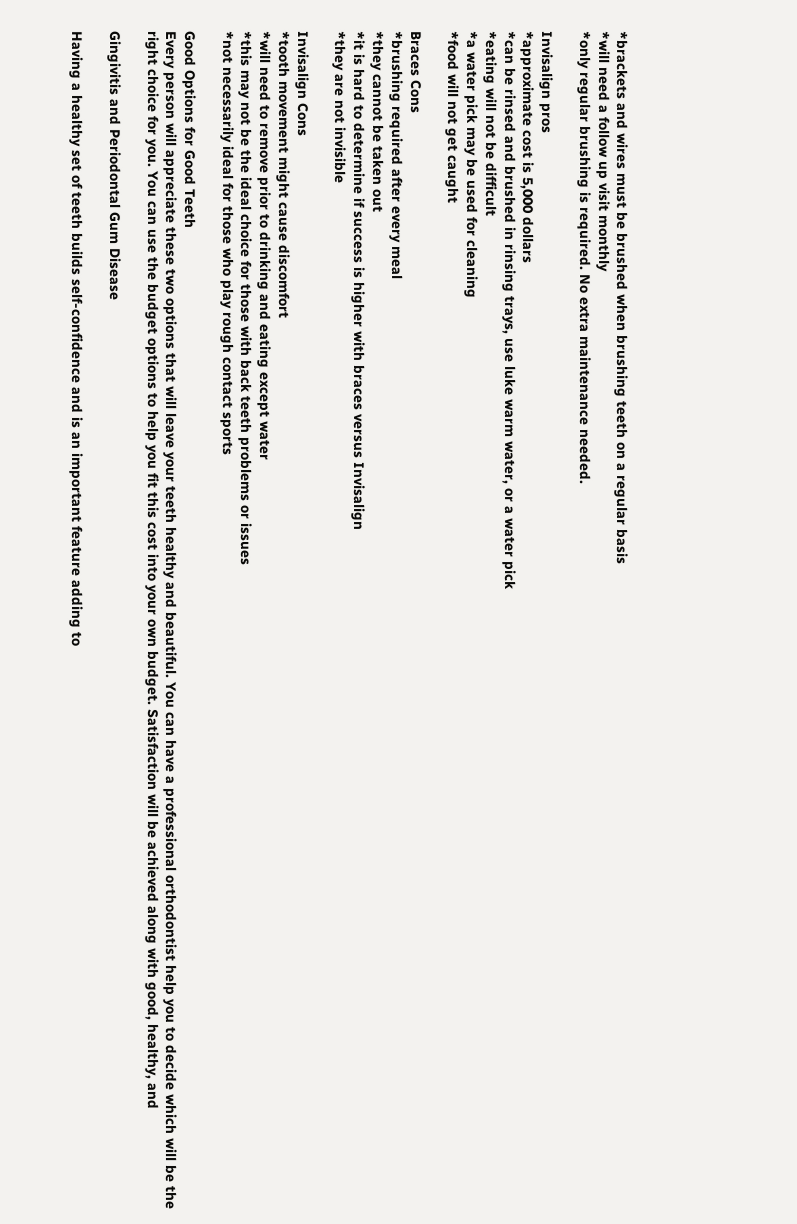*brackets and wires must be brushed when brushing teeth on a regular basis
*will need a follow up visit monthly
*only regular brushing is required. No extra maintenance needed.

Invisalign pros
*approximate cost is 5,000 dollars
*can be rinsed and brushed in rinsing trays, use luke warm water, or a water pick
*eating will not be difficult
*a water pick may be used for cleaning
*food will not get caught

Braces Cons
*brushing required after every meal
*they cannot be taken out
*it is hard to determine if success is higher with braces versus Invisalign
*they are not invisible

Invisalign Cons
*tooth movement might cause discomfort
*will need to remove prior to drinking and eating except water
*this may not be the ideal choice for those with back teeth problems or issues
*not necessarily ideal for those who play rough contact sports

Good Options for Good Teeth
Every person will appreciate these two options that will leave your teeth healthy and beautiful. You can have a professional orthodontist help you to decide which will be the right choice for you. You can use the budget options to help you fit this cost into your own budget. Satisfaction will be achieved along with good, healthy, and

Gingivitis and Periodontal Gum Disease

Having a healthy set of teeth builds self-confidence and is an important feature adding to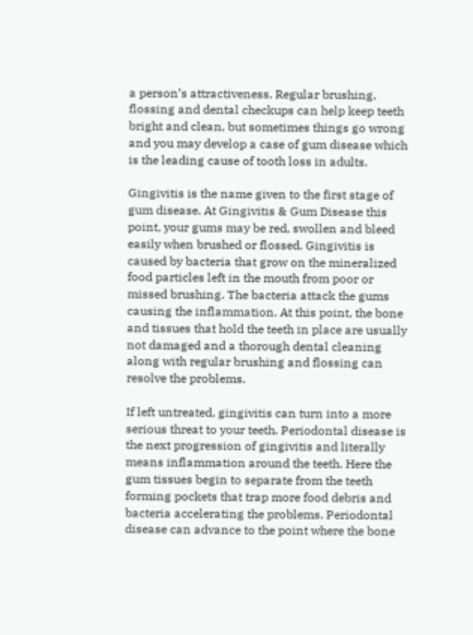a person’s attractiveness. Regular brushing, flossing and dental checkups can help keep teeth bright and clean, but sometimes things go wrong and you may develop a case of gum disease which is the leading cause of tooth loss in adults.

Gingivitis is the name given to the first stage of gum disease. At Gingivitis & Gum Disease this point, your gums may be red, swollen and bleed easily when brushed or flossed. Gingivitis is caused by bacteria that grow on the mineralized food particles left in the mouth from poor or missed brushing. The bacteria attack the gums causing the inflammation. At this point, the bone and tissues that hold the teeth in place are usually not damaged and a thorough dental cleaning along with regular brushing and flossing can resolve the problems.

If left untreated, gingivitis can turn into a more serious threat to your teeth. Periodontal disease is the next progression of gingivitis and literally means inflammation around the teeth. Here the gum tissues begin to separate from the teeth forming pockets that trap more food debris and bacteria accelerating the problems. Periodontal disease can advance to the point where the bone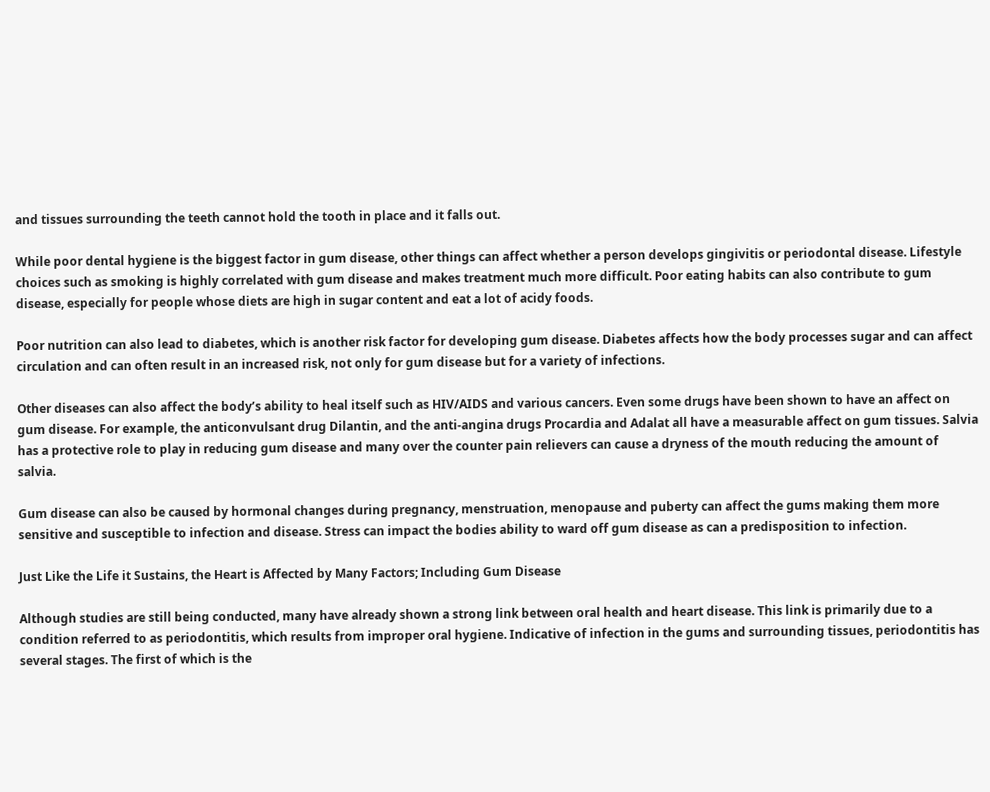and tissues surrounding the teeth cannot hold the tooth in place and it falls out.

While poor dental hygiene is the biggest factor in gum disease, other things can affect whether a person develops gingivitis or periodontal disease. Lifestyle choices such as smoking is highly correlated with gum disease and makes treatment much more difficult. Poor eating habits can also contribute to gum disease, especially for people whose diets are high in sugar content and eat a lot of acidy foods.

Poor nutrition can also lead to diabetes, which is another risk factor for developing gum disease. Diabetes affects how the body processes sugar and can affect circulation and can often result in an increased risk, not only for gum disease but for a variety of infections.

Other diseases can also affect the body’s ability to heal itself such as HIV/AIDS and various cancers. Even some drugs have been shown to have an affect on gum disease. For example, the anticonvulsant drug Dilantin, and the anti-angina drugs Procardia and Adalat all have a measurable affect on gum tissues. Salvia has a protective role to play in reducing gum disease and many over the counter pain relievers can cause a dryness of the mouth reducing the amount of salvia.

Gum disease can also be caused by hormonal changes during pregnancy, menstruation, menopause and puberty can affect the gums making them more sensitive and susceptible to infection and disease. Stress can impact the bodies ability to ward off gum disease as can a predisposition to infection.

Just Like the Life it Sustains, the Heart is Affected by Many Factors; Including Gum Disease

Although studies are still being conducted, many have already shown a strong link between oral health and heart disease. This link is primarily due to a condition referred to as periodontitis, which results from improper oral hygiene. Indicative of infection in the gums and surrounding tissues, periodontitis has several stages. The first of which is the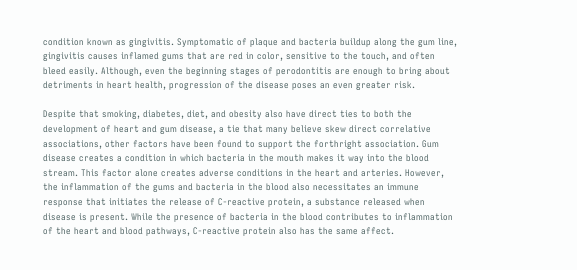condition known as gingivitis. Symptomatic of plaque and bacteria buildup along the gum line, gingivitis causes inflamed gums that are red in color, sensitive to the touch, and often bleed easily. Although, even the beginning stages of perodontitis are enough to bring about detriments in heart health, progression of the disease poses an even greater risk.

Despite that smoking, diabetes, diet, and obesity also have direct ties to both the development of heart and gum disease, a tie that many believe skew direct correlative associations, other factors have been found to support the forthright association. Gum disease creates a condition in which bacteria in the mouth makes it way into the blood stream. This factor alone creates adverse conditions in the heart and arteries. However, the inflammation of the gums and bacteria in the blood also necessitates an immune response that initiates the release of C-reactive protein, a substance released when disease is present. While the presence of bacteria in the blood contributes to inflammation of the heart and blood pathways, C-reactive protein also has the same affect.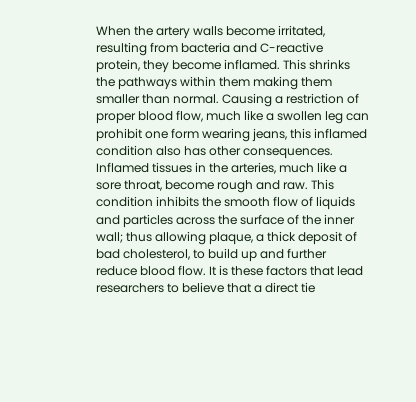When the artery walls become irritated, resulting from bacteria and C-reactive protein, they become inflamed. This shrinks the pathways within them making them smaller than normal. Causing a restriction of proper blood flow, much like a swollen leg can prohibit one form wearing jeans, this inflamed condition also has other consequences. Inflamed tissues in the arteries, much like a sore throat, become rough and raw. This condition inhibits the smooth flow of liquids and particles across the surface of the inner wall; thus allowing plaque, a thick deposit of bad cholesterol, to build up and further reduce blood flow. It is these factors that lead researchers to believe that a direct tie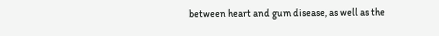between heart and gum disease, as well as the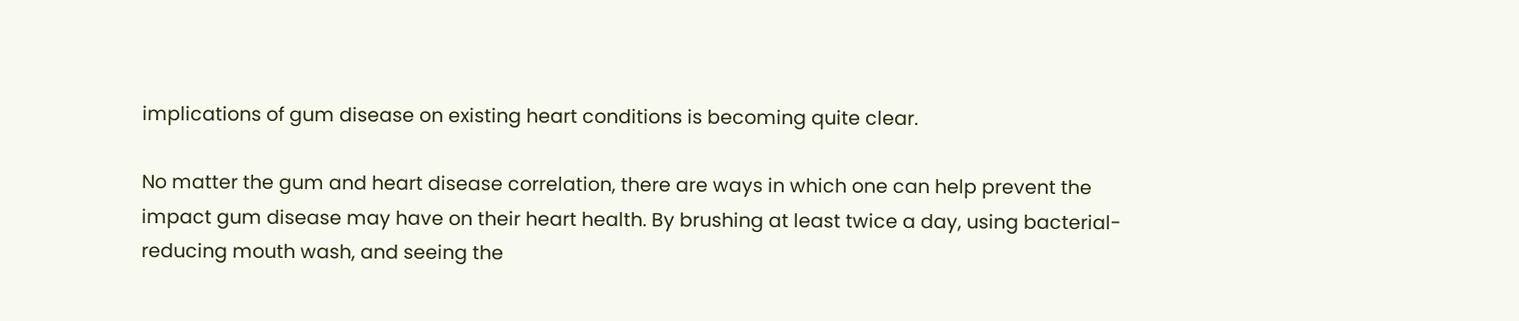implications of gum disease on existing heart conditions is becoming quite clear.

No matter the gum and heart disease correlation, there are ways in which one can help prevent the impact gum disease may have on their heart health. By brushing at least twice a day, using bacterial-reducing mouth wash, and seeing the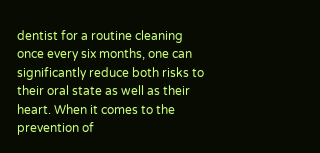dentist for a routine cleaning once every six months, one can significantly reduce both risks to their oral state as well as their heart. When it comes to the prevention of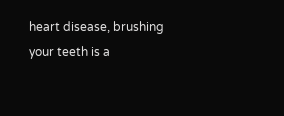heart disease, brushing your teeth is a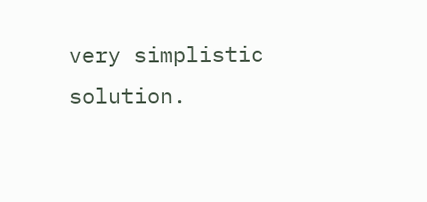very simplistic solution.